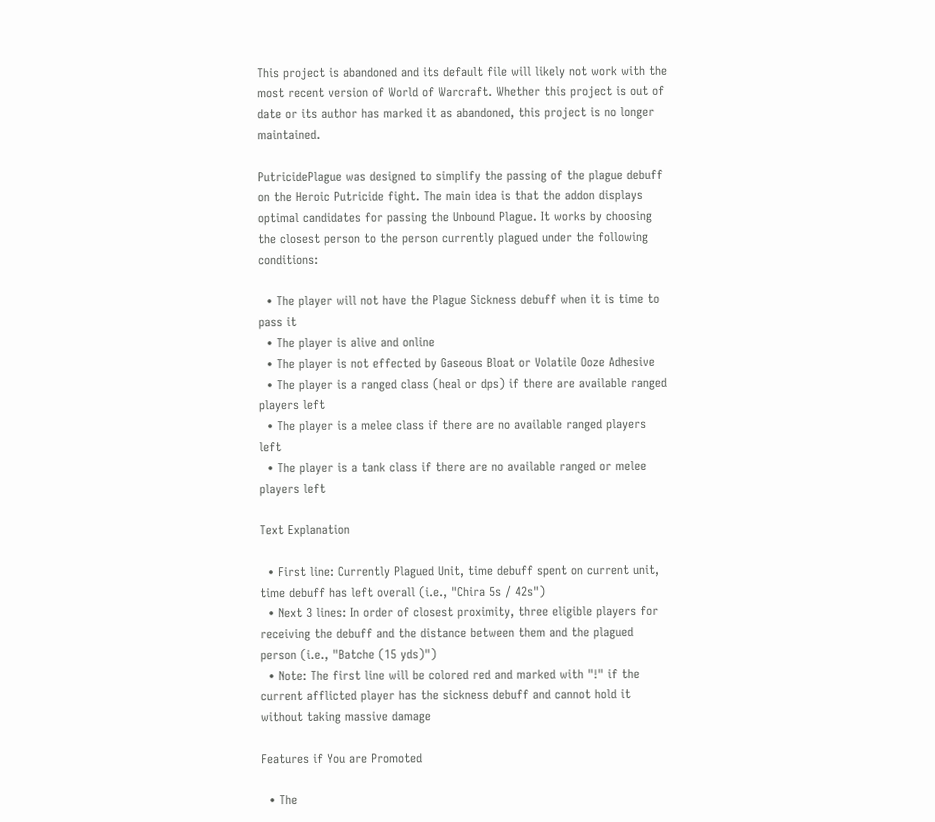This project is abandoned and its default file will likely not work with the most recent version of World of Warcraft. Whether this project is out of date or its author has marked it as abandoned, this project is no longer maintained.

PutricidePlague was designed to simplify the passing of the plague debuff on the Heroic Putricide fight. The main idea is that the addon displays optimal candidates for passing the Unbound Plague. It works by choosing the closest person to the person currently plagued under the following conditions:

  • The player will not have the Plague Sickness debuff when it is time to pass it
  • The player is alive and online
  • The player is not effected by Gaseous Bloat or Volatile Ooze Adhesive
  • The player is a ranged class (heal or dps) if there are available ranged players left
  • The player is a melee class if there are no available ranged players left
  • The player is a tank class if there are no available ranged or melee players left

Text Explanation

  • First line: Currently Plagued Unit, time debuff spent on current unit, time debuff has left overall (i.e., "Chira 5s / 42s")
  • Next 3 lines: In order of closest proximity, three eligible players for receiving the debuff and the distance between them and the plagued person (i.e., "Batche (15 yds)")
  • Note: The first line will be colored red and marked with "!" if the current afflicted player has the sickness debuff and cannot hold it without taking massive damage

Features if You are Promoted

  • The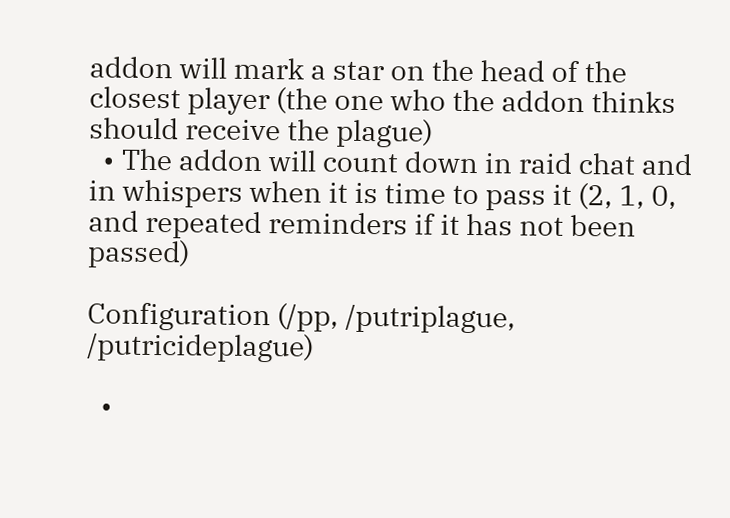addon will mark a star on the head of the closest player (the one who the addon thinks should receive the plague)
  • The addon will count down in raid chat and in whispers when it is time to pass it (2, 1, 0, and repeated reminders if it has not been passed)

Configuration (/pp, /putriplague, /putricideplague)

  •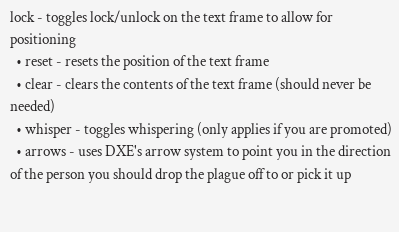lock - toggles lock/unlock on the text frame to allow for positioning
  • reset - resets the position of the text frame
  • clear - clears the contents of the text frame (should never be needed)
  • whisper - toggles whispering (only applies if you are promoted)
  • arrows - uses DXE's arrow system to point you in the direction of the person you should drop the plague off to or pick it up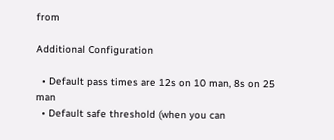from

Additional Configuration

  • Default pass times are 12s on 10 man, 8s on 25 man
  • Default safe threshold (when you can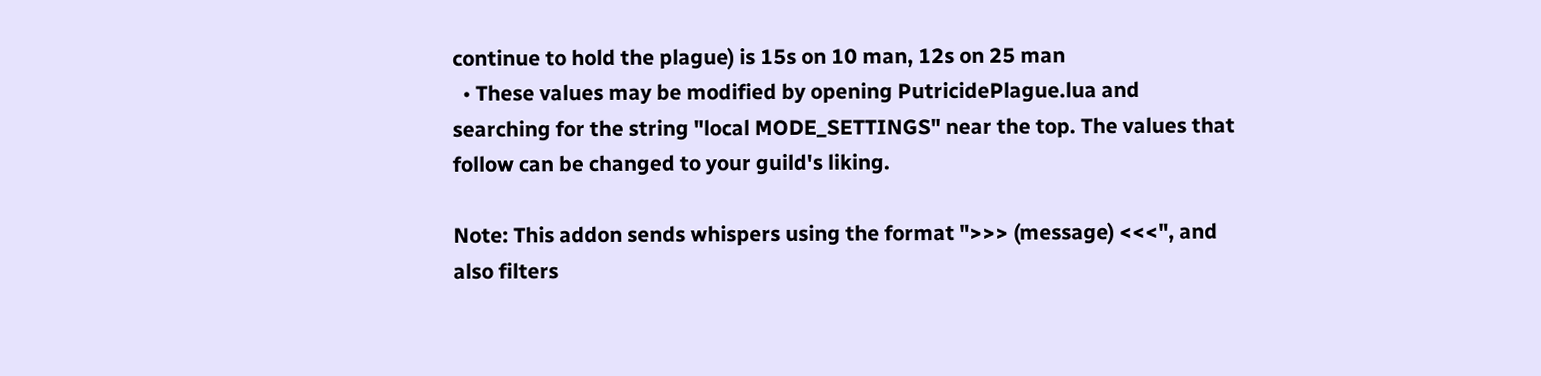continue to hold the plague) is 15s on 10 man, 12s on 25 man
  • These values may be modified by opening PutricidePlague.lua and searching for the string "local MODE_SETTINGS" near the top. The values that follow can be changed to your guild's liking.

Note: This addon sends whispers using the format ">>> (message) <<<", and also filters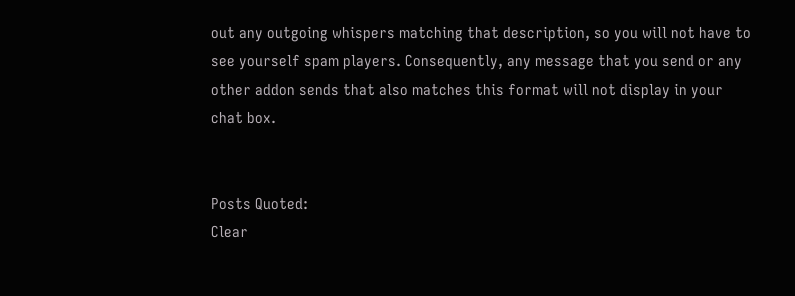out any outgoing whispers matching that description, so you will not have to see yourself spam players. Consequently, any message that you send or any other addon sends that also matches this format will not display in your chat box.


Posts Quoted:
Clear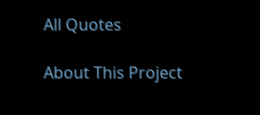All Quotes

About This Project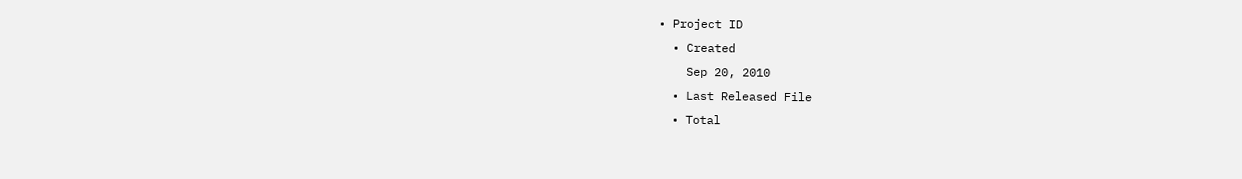• Project ID
  • Created
    Sep 20, 2010
  • Last Released File
  • Total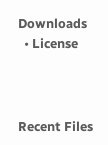Downloads
  • License



Recent Files